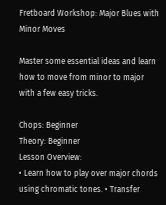Fretboard Workshop: Major Blues with Minor Moves

Master some essential ideas and learn how to move from minor to major with a few easy tricks.

Chops: Beginner
Theory: Beginner
Lesson Overview:
• Learn how to play over major chords using chromatic tones. • Transfer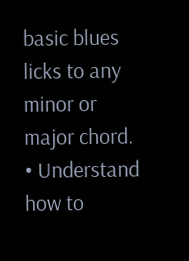basic blues licks to any minor or major chord. • Understand how to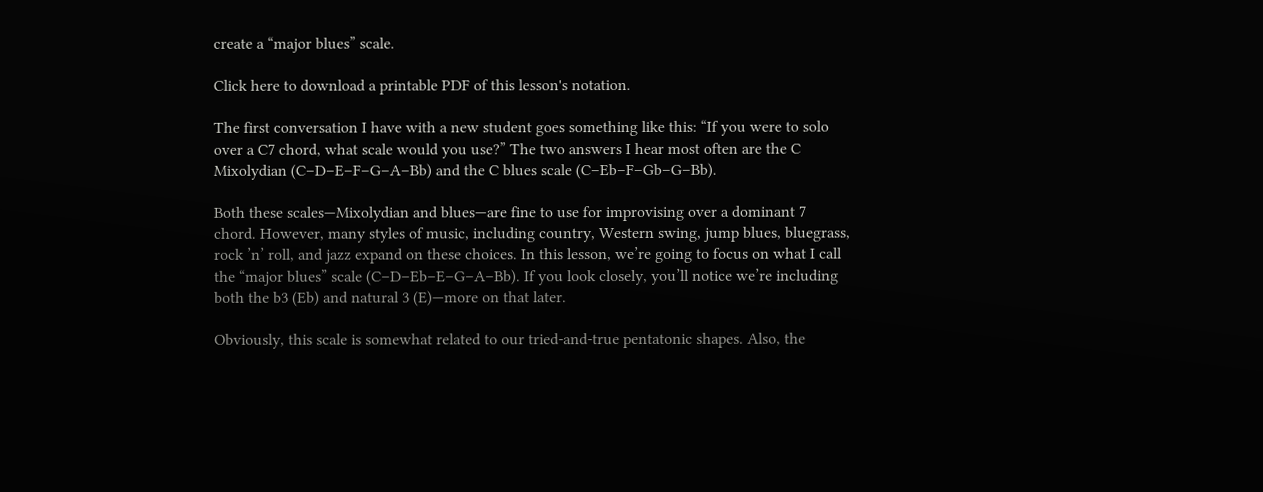create a “major blues” scale.

Click here to download a printable PDF of this lesson's notation.

The first conversation I have with a new student goes something like this: “If you were to solo over a C7 chord, what scale would you use?” The two answers I hear most often are the C Mixolydian (C–D–E–F–G–A–Bb) and the C blues scale (C–Eb–F–Gb–G–Bb).

Both these scales—Mixolydian and blues—are fine to use for improvising over a dominant 7 chord. However, many styles of music, including country, Western swing, jump blues, bluegrass, rock ’n’ roll, and jazz expand on these choices. In this lesson, we’re going to focus on what I call the “major blues” scale (C–D–Eb–E–G–A–Bb). If you look closely, you’ll notice we’re including both the b3 (Eb) and natural 3 (E)—more on that later.

Obviously, this scale is somewhat related to our tried-and-true pentatonic shapes. Also, the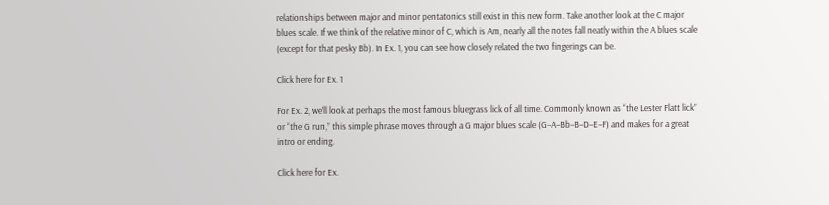relationships between major and minor pentatonics still exist in this new form. Take another look at the C major blues scale. If we think of the relative minor of C, which is Am, nearly all the notes fall neatly within the A blues scale (except for that pesky Bb). In Ex. 1, you can see how closely related the two fingerings can be.

Click here for Ex. 1

For Ex. 2, we’ll look at perhaps the most famous bluegrass lick of all time. Commonly known as “the Lester Flatt lick” or “the G run,” this simple phrase moves through a G major blues scale (G–A–Bb–B–D–E–F) and makes for a great intro or ending.

Click here for Ex.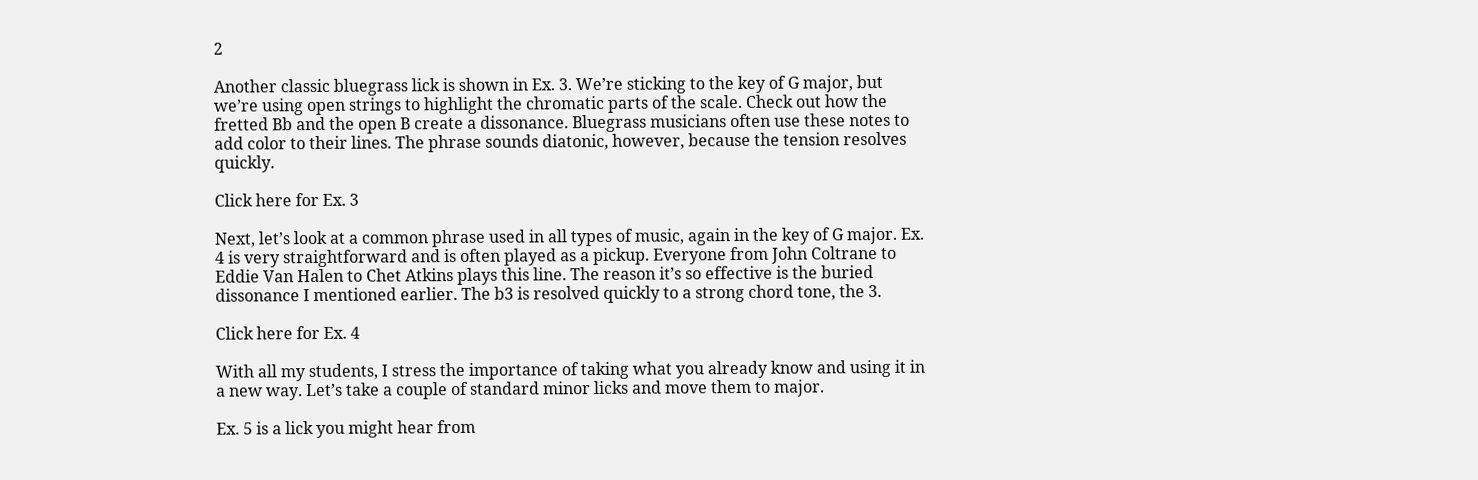2

Another classic bluegrass lick is shown in Ex. 3. We’re sticking to the key of G major, but we’re using open strings to highlight the chromatic parts of the scale. Check out how the fretted Bb and the open B create a dissonance. Bluegrass musicians often use these notes to add color to their lines. The phrase sounds diatonic, however, because the tension resolves quickly.

Click here for Ex. 3

Next, let’s look at a common phrase used in all types of music, again in the key of G major. Ex. 4 is very straightforward and is often played as a pickup. Everyone from John Coltrane to Eddie Van Halen to Chet Atkins plays this line. The reason it’s so effective is the buried dissonance I mentioned earlier. The b3 is resolved quickly to a strong chord tone, the 3.

Click here for Ex. 4

With all my students, I stress the importance of taking what you already know and using it in a new way. Let’s take a couple of standard minor licks and move them to major.

Ex. 5 is a lick you might hear from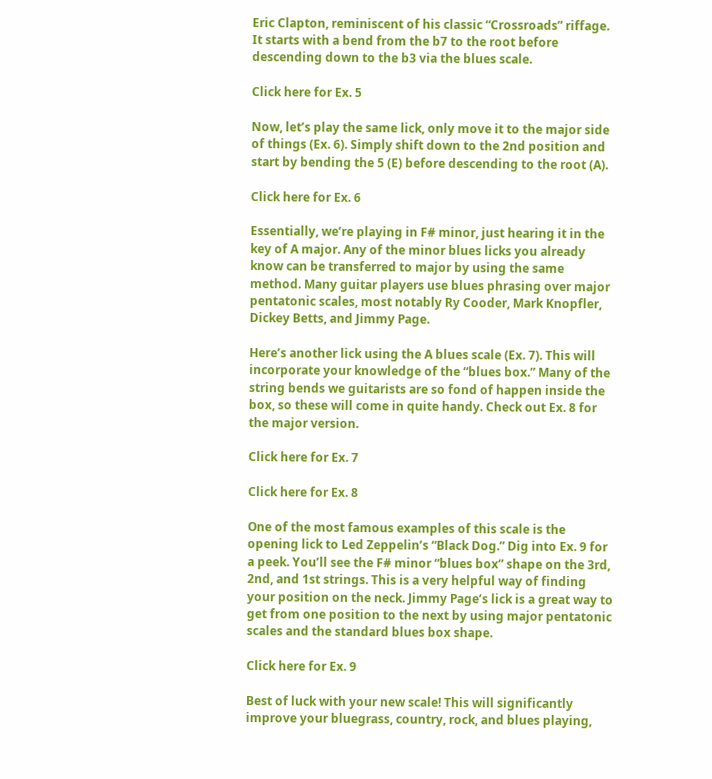Eric Clapton, reminiscent of his classic “Crossroads” riffage. It starts with a bend from the b7 to the root before descending down to the b3 via the blues scale.

Click here for Ex. 5

Now, let’s play the same lick, only move it to the major side of things (Ex. 6). Simply shift down to the 2nd position and start by bending the 5 (E) before descending to the root (A).

Click here for Ex. 6

Essentially, we’re playing in F# minor, just hearing it in the key of A major. Any of the minor blues licks you already know can be transferred to major by using the same method. Many guitar players use blues phrasing over major pentatonic scales, most notably Ry Cooder, Mark Knopfler, Dickey Betts, and Jimmy Page.

Here’s another lick using the A blues scale (Ex. 7). This will incorporate your knowledge of the “blues box.” Many of the string bends we guitarists are so fond of happen inside the box, so these will come in quite handy. Check out Ex. 8 for the major version.

Click here for Ex. 7

Click here for Ex. 8

One of the most famous examples of this scale is the opening lick to Led Zeppelin’s “Black Dog.” Dig into Ex. 9 for a peek. You’ll see the F# minor “blues box” shape on the 3rd, 2nd, and 1st strings. This is a very helpful way of finding your position on the neck. Jimmy Page’s lick is a great way to get from one position to the next by using major pentatonic scales and the standard blues box shape.

Click here for Ex. 9

Best of luck with your new scale! This will significantly improve your bluegrass, country, rock, and blues playing,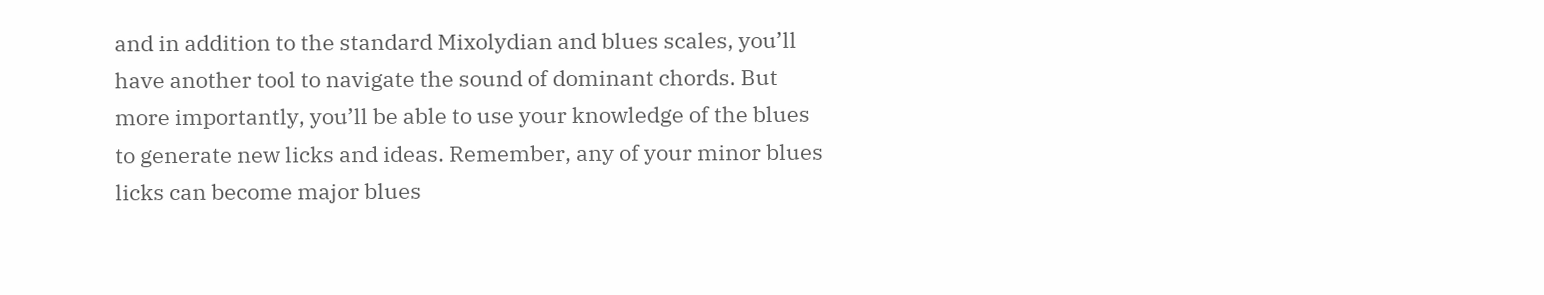and in addition to the standard Mixolydian and blues scales, you’ll have another tool to navigate the sound of dominant chords. But more importantly, you’ll be able to use your knowledge of the blues to generate new licks and ideas. Remember, any of your minor blues licks can become major blues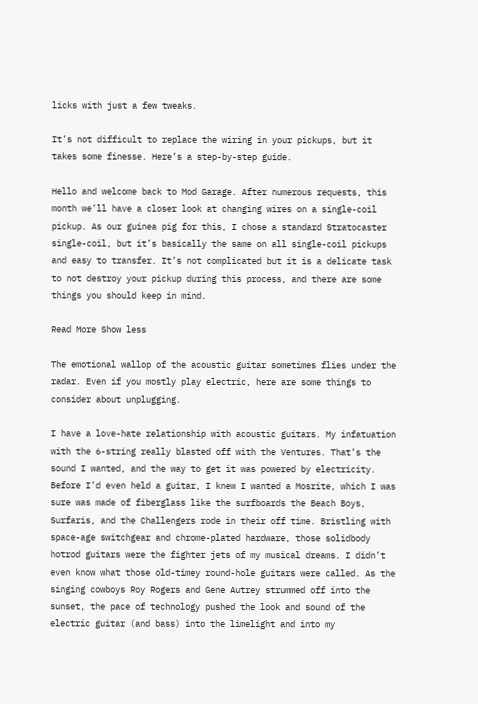licks with just a few tweaks.

It’s not difficult to replace the wiring in your pickups, but it takes some finesse. Here’s a step-by-step guide.

Hello and welcome back to Mod Garage. After numerous requests, this month we’ll have a closer look at changing wires on a single-coil pickup. As our guinea pig for this, I chose a standard Stratocaster single-coil, but it’s basically the same on all single-coil pickups and easy to transfer. It’s not complicated but it is a delicate task to not destroy your pickup during this process, and there are some things you should keep in mind.

Read More Show less

The emotional wallop of the acoustic guitar sometimes flies under the radar. Even if you mostly play electric, here are some things to consider about unplugging.

I have a love-hate relationship with acoustic guitars. My infatuation with the 6-string really blasted off with the Ventures. That’s the sound I wanted, and the way to get it was powered by electricity. Before I’d even held a guitar, I knew I wanted a Mosrite, which I was sure was made of fiberglass like the surfboards the Beach Boys, Surfaris, and the Challengers rode in their off time. Bristling with space-age switchgear and chrome-plated hardware, those solidbody hotrod guitars were the fighter jets of my musical dreams. I didn’t even know what those old-timey round-hole guitars were called. As the singing cowboys Roy Rogers and Gene Autrey strummed off into the sunset, the pace of technology pushed the look and sound of the electric guitar (and bass) into the limelight and into my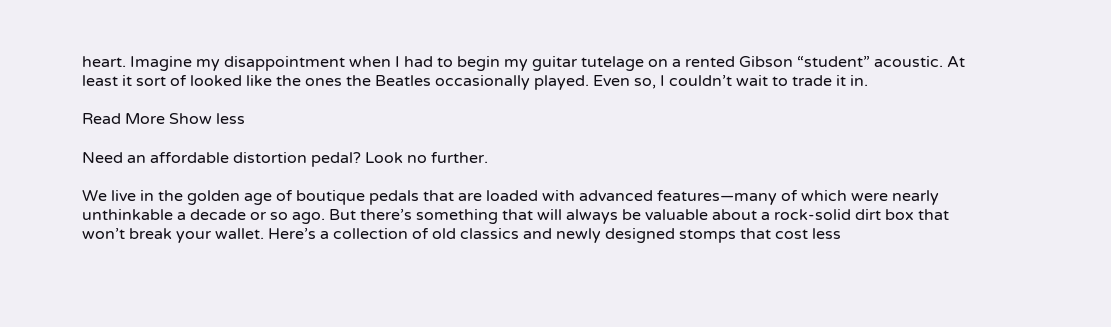heart. Imagine my disappointment when I had to begin my guitar tutelage on a rented Gibson “student” acoustic. At least it sort of looked like the ones the Beatles occasionally played. Even so, I couldn’t wait to trade it in.

Read More Show less

Need an affordable distortion pedal? Look no further.

We live in the golden age of boutique pedals that are loaded with advanced features—many of which were nearly unthinkable a decade or so ago. But there’s something that will always be valuable about a rock-solid dirt box that won’t break your wallet. Here’s a collection of old classics and newly designed stomps that cost less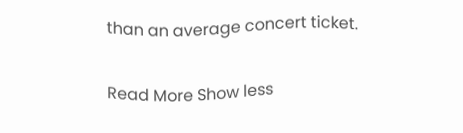than an average concert ticket.

Read More Show less